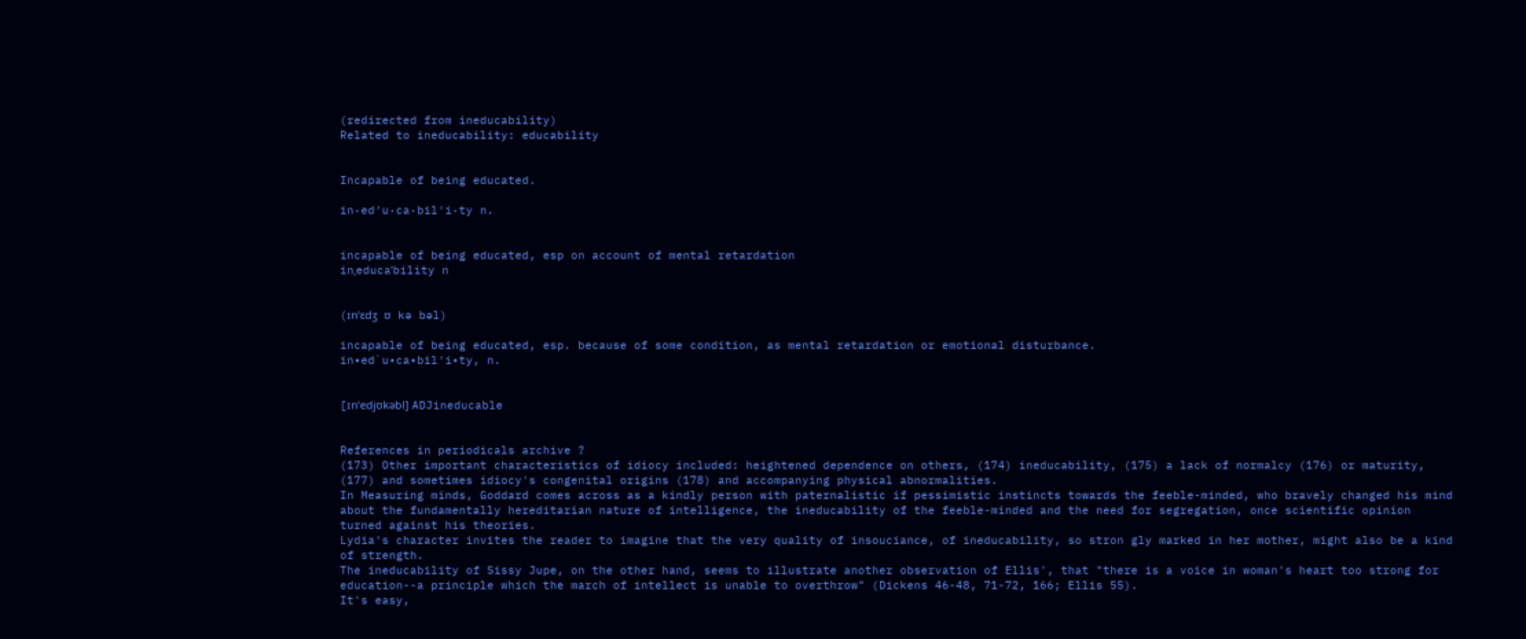(redirected from ineducability)
Related to ineducability: educability


Incapable of being educated.

in·ed′u·ca·bil′i·ty n.


incapable of being educated, esp on account of mental retardation
inˌeducaˈbility n


(ɪnˈɛdʒ ʊ kə bəl)

incapable of being educated, esp. because of some condition, as mental retardation or emotional disturbance.
in•ed`u•ca•bil′i•ty, n.


[ɪnˈedjʊkəbl] ADJineducable


References in periodicals archive ?
(173) Other important characteristics of idiocy included: heightened dependence on others, (174) ineducability, (175) a lack of normalcy (176) or maturity, (177) and sometimes idiocy's congenital origins (178) and accompanying physical abnormalities.
In Measuring minds, Goddard comes across as a kindly person with paternalistic if pessimistic instincts towards the feeble-minded, who bravely changed his mind about the fundamentally hereditarian nature of intelligence, the ineducability of the feeble-minded and the need for segregation, once scientific opinion turned against his theories.
Lydia's character invites the reader to imagine that the very quality of insouciance, of ineducability, so stron gly marked in her mother, might also be a kind of strength.
The ineducability of Sissy Jupe, on the other hand, seems to illustrate another observation of Ellis', that "there is a voice in woman's heart too strong for education--a principle which the march of intellect is unable to overthrow" (Dickens 46-48, 71-72, 166; Ellis 55).
It's easy,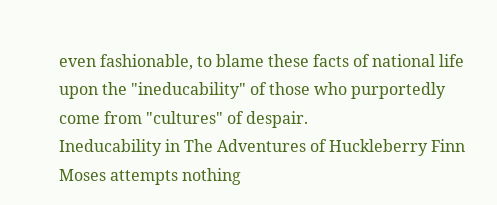even fashionable, to blame these facts of national life upon the "ineducability" of those who purportedly come from "cultures" of despair.
Ineducability in The Adventures of Huckleberry Finn
Moses attempts nothing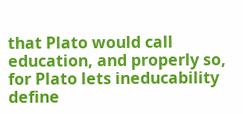that Plato would call education, and properly so, for Plato lets ineducability define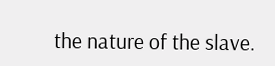the nature of the slave.